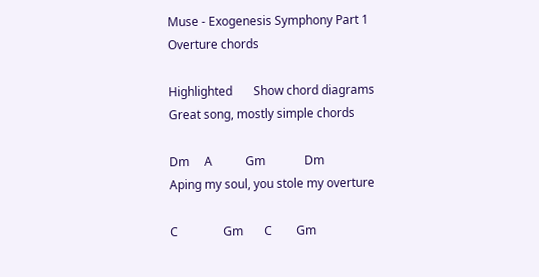Muse - Exogenesis Symphony Part 1 Overture chords

Highlighted       Show chord diagrams
Great song, mostly simple chords

Dm     A           Gm             Dm
Aping my soul, you stole my overture

C               Gm       C        Gm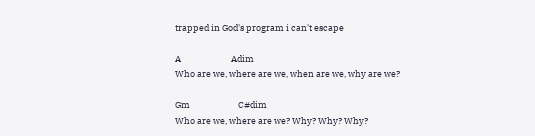trapped in God's program i can't escape

A                         Adim
Who are we, where are we, when are we, why are we?

Gm                        C#dim
Who are we, where are we? Why? Why? Why?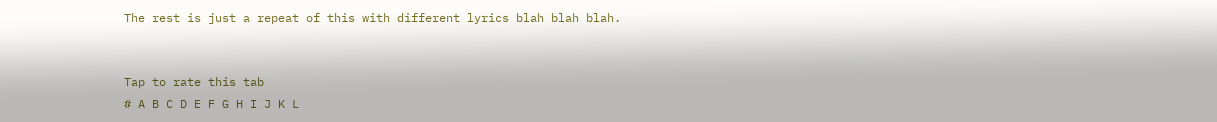The rest is just a repeat of this with different lyrics blah blah blah.


Tap to rate this tab
# A B C D E F G H I J K L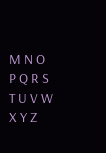M N O P Q R S T U V W X Y Z